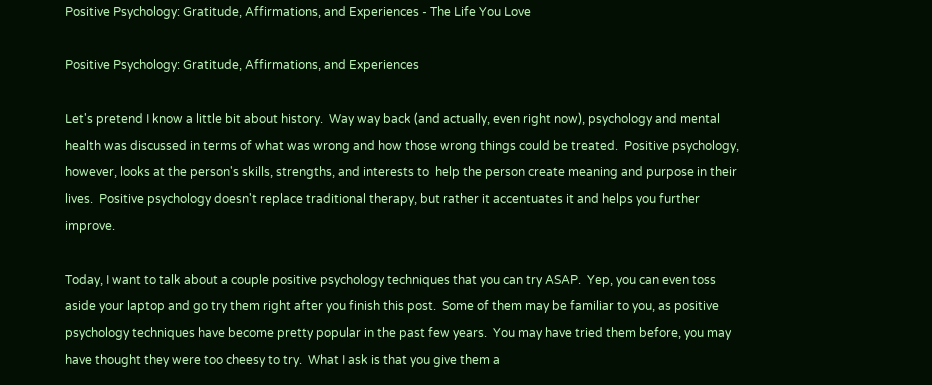Positive Psychology: Gratitude, Affirmations, and Experiences - The Life You Love

Positive Psychology: Gratitude, Affirmations, and Experiences

Let's pretend I know a little bit about history.  Way way back (and actually, even right now), psychology and mental health was discussed in terms of what was wrong and how those wrong things could be treated.  Positive psychology, however, looks at the person's skills, strengths, and interests to  help the person create meaning and purpose in their lives.  Positive psychology doesn't replace traditional therapy, but rather it accentuates it and helps you further improve.

Today, I want to talk about a couple positive psychology techniques that you can try ASAP.  Yep, you can even toss aside your laptop and go try them right after you finish this post.  Some of them may be familiar to you, as positive psychology techniques have become pretty popular in the past few years.  You may have tried them before, you may have thought they were too cheesy to try.  What I ask is that you give them a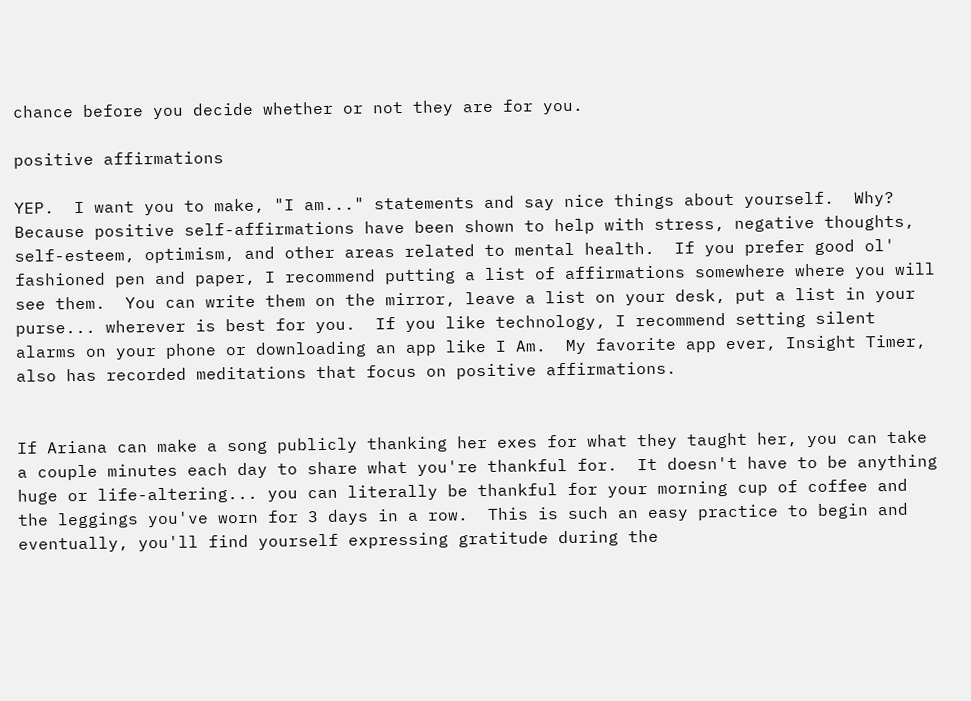chance before you decide whether or not they are for you.

positive affirmations

YEP.  I want you to make, "I am..." statements and say nice things about yourself.  Why?  Because positive self-affirmations have been shown to help with stress, negative thoughts, self-esteem, optimism, and other areas related to mental health.  If you prefer good ol' fashioned pen and paper, I recommend putting a list of affirmations somewhere where you will see them.  You can write them on the mirror, leave a list on your desk, put a list in your purse... wherever is best for you.  If you like technology, I recommend setting silent alarms on your phone or downloading an app like I Am.  My favorite app ever, Insight Timer, also has recorded meditations that focus on positive affirmations.


If Ariana can make a song publicly thanking her exes for what they taught her, you can take a couple minutes each day to share what you're thankful for.  It doesn't have to be anything huge or life-altering... you can literally be thankful for your morning cup of coffee and the leggings you've worn for 3 days in a row.  This is such an easy practice to begin and eventually, you'll find yourself expressing gratitude during the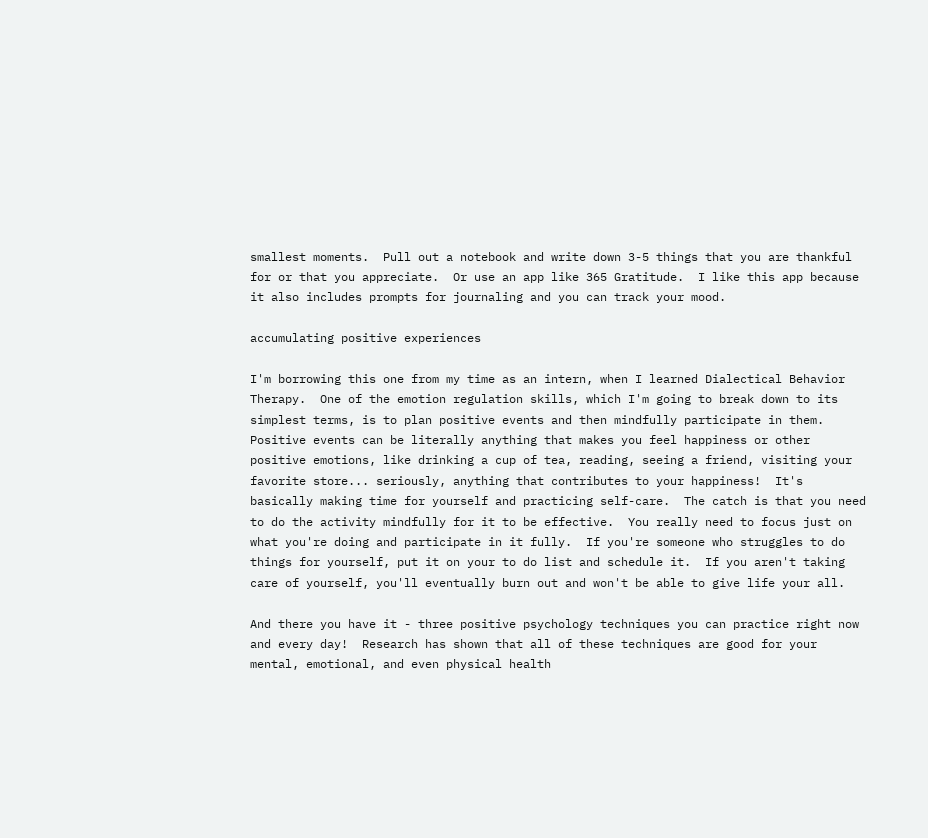smallest moments.  Pull out a notebook and write down 3-5 things that you are thankful for or that you appreciate.  Or use an app like 365 Gratitude.  I like this app because it also includes prompts for journaling and you can track your mood.

accumulating positive experiences

I'm borrowing this one from my time as an intern, when I learned Dialectical Behavior Therapy.  One of the emotion regulation skills, which I'm going to break down to its simplest terms, is to plan positive events and then mindfully participate in them.  Positive events can be literally anything that makes you feel happiness or other positive emotions, like drinking a cup of tea, reading, seeing a friend, visiting your favorite store... seriously, anything that contributes to your happiness!  It's basically making time for yourself and practicing self-care.  The catch is that you need to do the activity mindfully for it to be effective.  You really need to focus just on what you're doing and participate in it fully.  If you're someone who struggles to do things for yourself, put it on your to do list and schedule it.  If you aren't taking care of yourself, you'll eventually burn out and won't be able to give life your all.

And there you have it - three positive psychology techniques you can practice right now and every day!  Research has shown that all of these techniques are good for your mental, emotional, and even physical health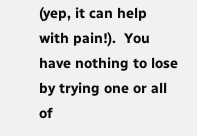(yep, it can help with pain!).  You have nothing to lose by trying one or all of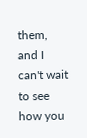them, and I can't wait to see how you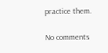practice them.

No comments